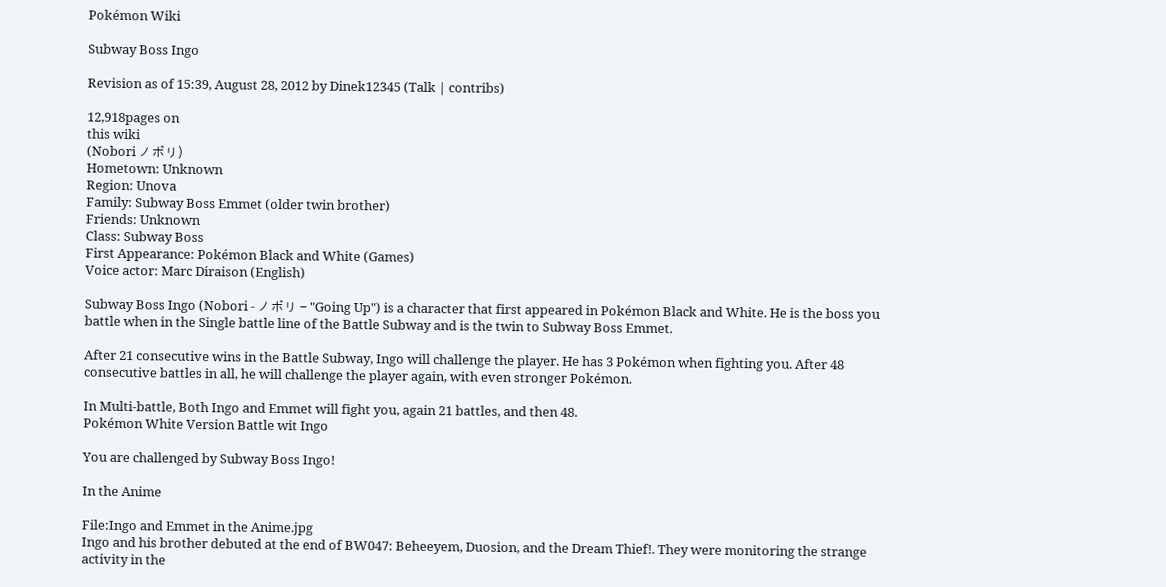Pokémon Wiki

Subway Boss Ingo

Revision as of 15:39, August 28, 2012 by Dinek12345 (Talk | contribs)

12,918pages on
this wiki
(Nobori ノボリ)
Hometown: Unknown
Region: Unova
Family: Subway Boss Emmet (older twin brother)
Friends: Unknown
Class: Subway Boss
First Appearance: Pokémon Black and White (Games)
Voice actor: Marc Diraison (English)

Subway Boss Ingo (Nobori - ノボリ - "Going Up") is a character that first appeared in Pokémon Black and White. He is the boss you battle when in the Single battle line of the Battle Subway and is the twin to Subway Boss Emmet.

After 21 consecutive wins in the Battle Subway, Ingo will challenge the player. He has 3 Pokémon when fighting you. After 48 consecutive battles in all, he will challenge the player again, with even stronger Pokémon.

In Multi-battle, Both Ingo and Emmet will fight you, again 21 battles, and then 48.
Pokémon White Version Battle wit Ingo

You are challenged by Subway Boss Ingo!

In the Anime

File:Ingo and Emmet in the Anime.jpg
Ingo and his brother debuted at the end of BW047: Beheeyem, Duosion, and the Dream Thief!. They were monitoring the strange activity in the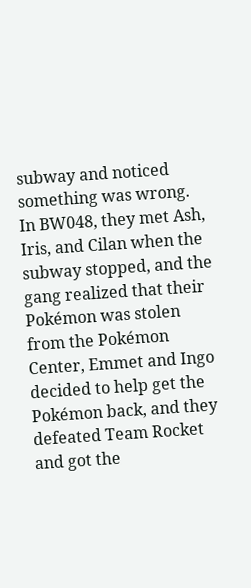subway and noticed something was wrong. In BW048, they met Ash, Iris, and Cilan when the subway stopped, and the gang realized that their Pokémon was stolen from the Pokémon Center, Emmet and Ingo decided to help get the Pokémon back, and they defeated Team Rocket and got the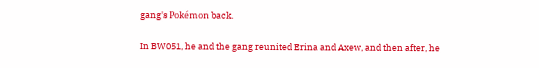gang's Pokémon back.

In BW051, he and the gang reunited Erina and Axew, and then after, he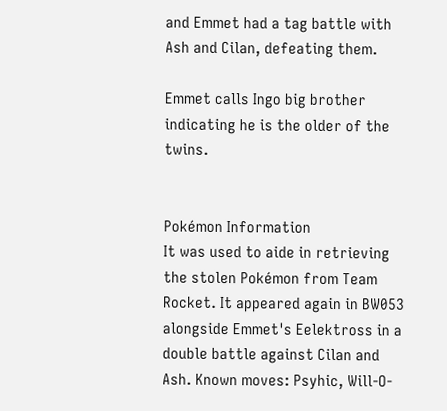and Emmet had a tag battle with Ash and Cilan, defeating them.

Emmet calls Ingo big brother indicating he is the older of the twins.


Pokémon Information
It was used to aide in retrieving the stolen Pokémon from Team Rocket. It appeared again in BW053 alongside Emmet's Eelektross in a double battle against Cilan and Ash. Known moves: Psyhic, Will-O-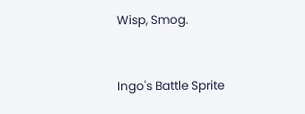Wisp, Smog.


Ingo's Battle Sprite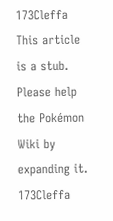173Cleffa This article is a stub. Please help the Pokémon Wiki by expanding it. 173Cleffa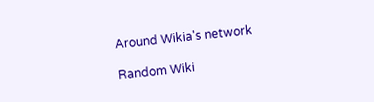Around Wikia's network

Random Wiki